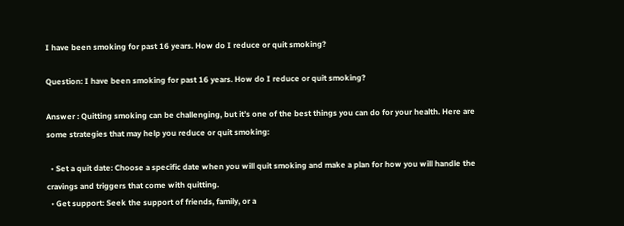I have been smoking for past 16 years. How do I reduce or quit smoking?

Question: I have been smoking for past 16 years. How do I reduce or quit smoking?

Answer : Quitting smoking can be challenging, but it’s one of the best things you can do for your health. Here are some strategies that may help you reduce or quit smoking:

  • Set a quit date: Choose a specific date when you will quit smoking and make a plan for how you will handle the cravings and triggers that come with quitting.
  • Get support: Seek the support of friends, family, or a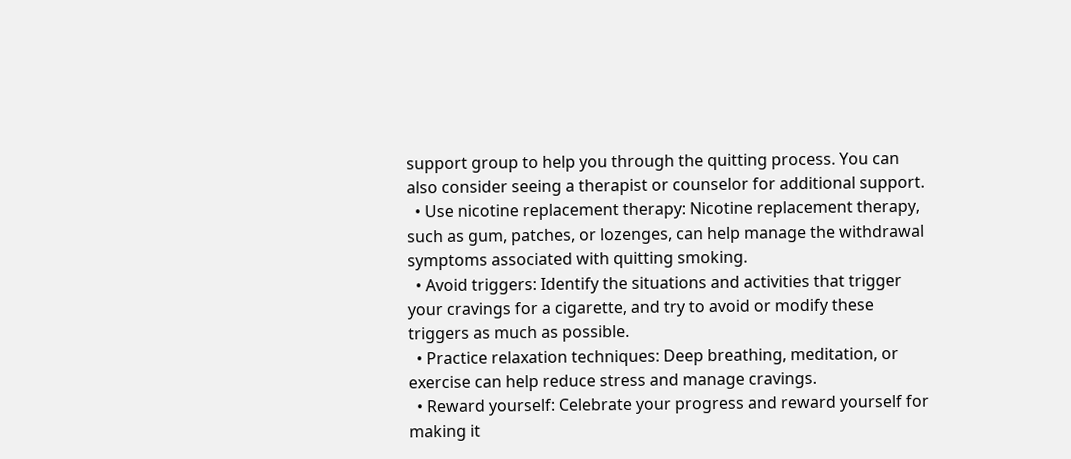support group to help you through the quitting process. You can also consider seeing a therapist or counselor for additional support.
  • Use nicotine replacement therapy: Nicotine replacement therapy, such as gum, patches, or lozenges, can help manage the withdrawal symptoms associated with quitting smoking.
  • Avoid triggers: Identify the situations and activities that trigger your cravings for a cigarette, and try to avoid or modify these triggers as much as possible.
  • Practice relaxation techniques: Deep breathing, meditation, or exercise can help reduce stress and manage cravings.
  • Reward yourself: Celebrate your progress and reward yourself for making it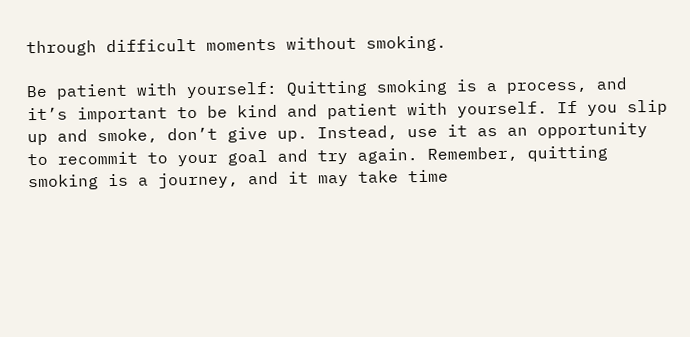through difficult moments without smoking.

Be patient with yourself: Quitting smoking is a process, and it’s important to be kind and patient with yourself. If you slip up and smoke, don’t give up. Instead, use it as an opportunity to recommit to your goal and try again. Remember, quitting smoking is a journey, and it may take time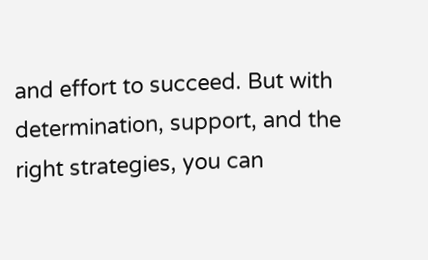and effort to succeed. But with determination, support, and the right strategies, you can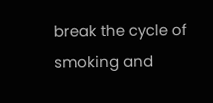break the cycle of smoking and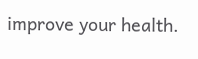improve your health.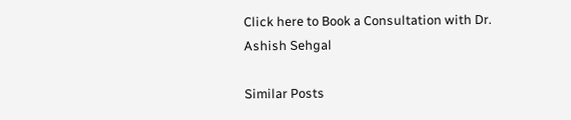Click here to Book a Consultation with Dr. Ashish Sehgal

Similar Posts